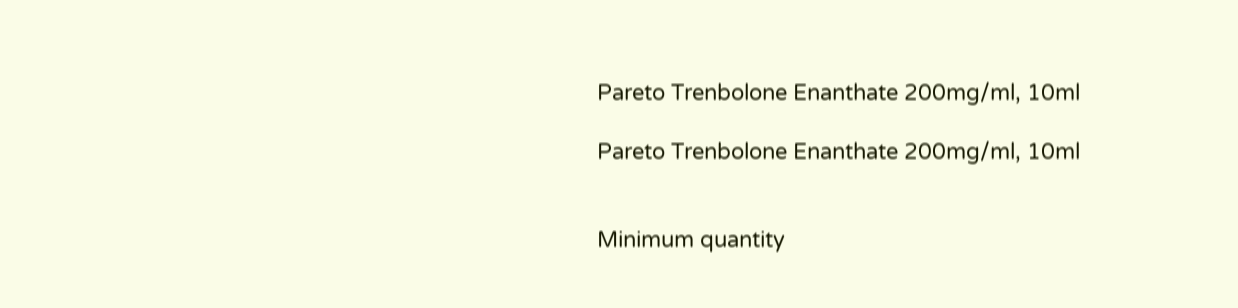Pareto Trenbolone Enanthate 200mg/ml, 10ml

Pareto Trenbolone Enanthate 200mg/ml, 10ml


Minimum quantity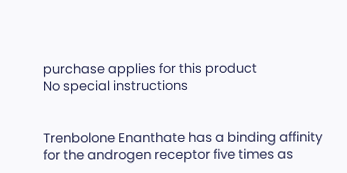purchase applies for this product
No special instructions


Trenbolone Enanthate has a binding affinity for the androgen receptor five times as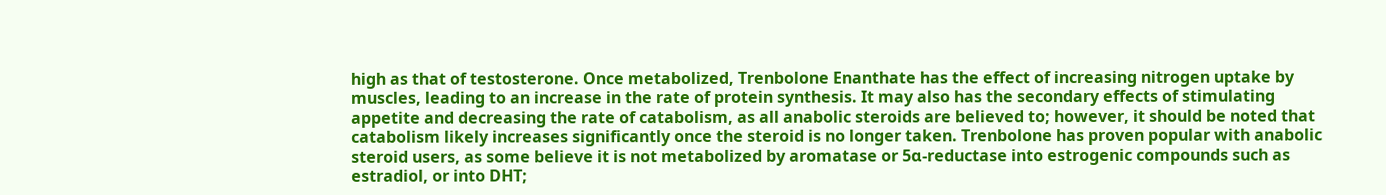high as that of testosterone. Once metabolized, Trenbolone Enanthate has the effect of increasing nitrogen uptake by muscles, leading to an increase in the rate of protein synthesis. It may also has the secondary effects of stimulating appetite and decreasing the rate of catabolism, as all anabolic steroids are believed to; however, it should be noted that catabolism likely increases significantly once the steroid is no longer taken. Trenbolone has proven popular with anabolic steroid users, as some believe it is not metabolized by aromatase or 5α-reductase into estrogenic compounds such as estradiol, or into DHT;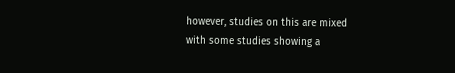however, studies on this are mixed with some studies showing a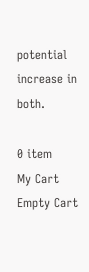potential increase in both.

0 item
My Cart
Empty Cart